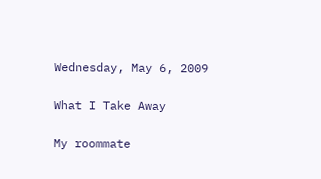Wednesday, May 6, 2009

What I Take Away

My roommate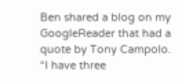Ben shared a blog on my GoogleReader that had a quote by Tony Campolo.
“I have three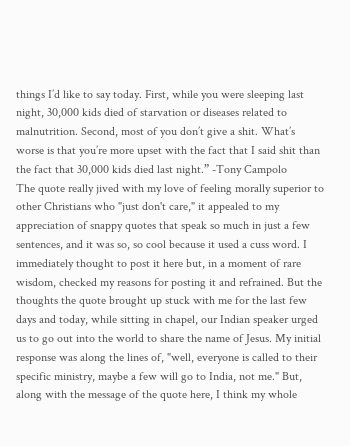things I’d like to say today. First, while you were sleeping last night, 30,000 kids died of starvation or diseases related to malnutrition. Second, most of you don’t give a shit. What’s worse is that you’re more upset with the fact that I said shit than the fact that 30,000 kids died last night.” -Tony Campolo
The quote really jived with my love of feeling morally superior to other Christians who "just don't care," it appealed to my appreciation of snappy quotes that speak so much in just a few sentences, and it was so, so cool because it used a cuss word. I immediately thought to post it here but, in a moment of rare wisdom, checked my reasons for posting it and refrained. But the thoughts the quote brought up stuck with me for the last few days and today, while sitting in chapel, our Indian speaker urged us to go out into the world to share the name of Jesus. My initial response was along the lines of, "well, everyone is called to their specific ministry, maybe a few will go to India, not me." But, along with the message of the quote here, I think my whole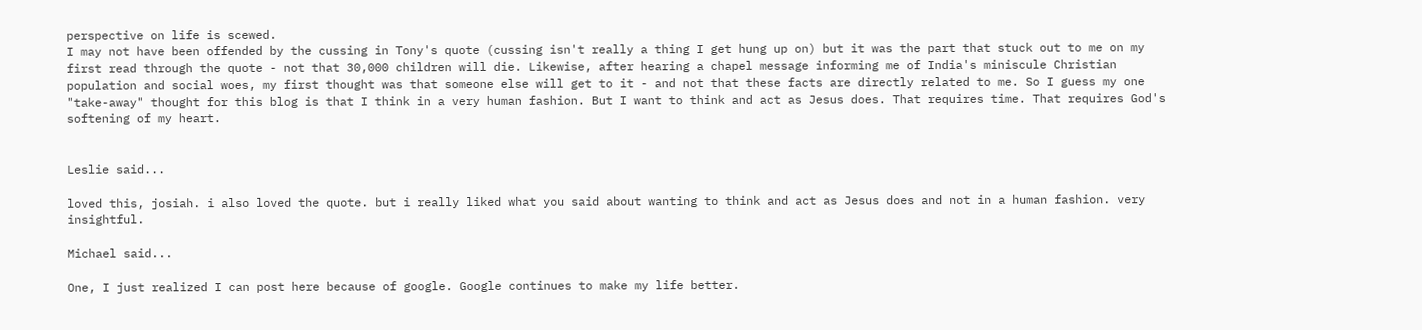perspective on life is scewed.
I may not have been offended by the cussing in Tony's quote (cussing isn't really a thing I get hung up on) but it was the part that stuck out to me on my first read through the quote - not that 30,000 children will die. Likewise, after hearing a chapel message informing me of India's miniscule Christian population and social woes, my first thought was that someone else will get to it - and not that these facts are directly related to me. So I guess my one "take-away" thought for this blog is that I think in a very human fashion. But I want to think and act as Jesus does. That requires time. That requires God's softening of my heart.


Leslie said...

loved this, josiah. i also loved the quote. but i really liked what you said about wanting to think and act as Jesus does and not in a human fashion. very insightful.

Michael said...

One, I just realized I can post here because of google. Google continues to make my life better.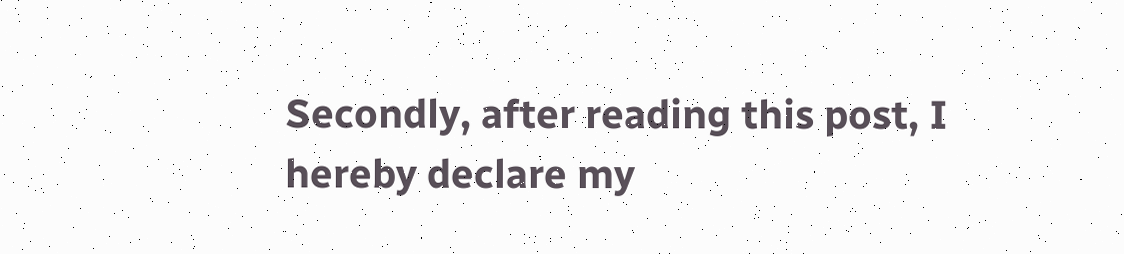Secondly, after reading this post, I hereby declare my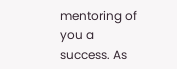mentoring of you a success. As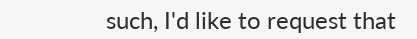such, I'd like to request that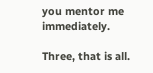you mentor me immediately.

Three, that is all.